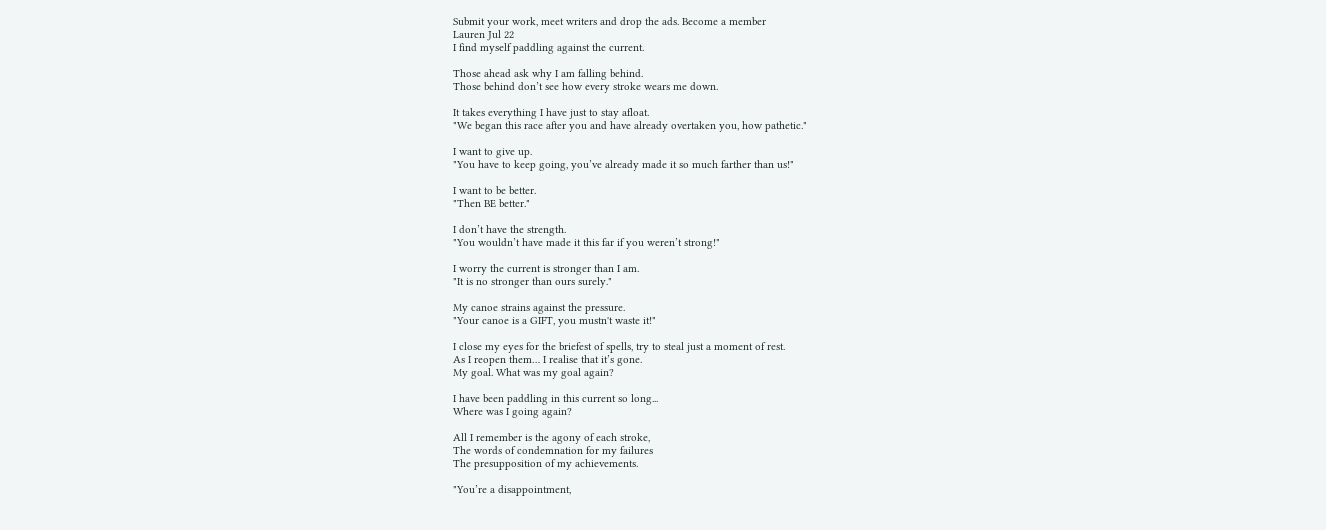Submit your work, meet writers and drop the ads. Become a member
Lauren Jul 22
I find myself paddling against the current.

Those ahead ask why I am falling behind.
Those behind don’t see how every stroke wears me down.

It takes everything I have just to stay afloat.
"We began this race after you and have already overtaken you, how pathetic."

I want to give up.
"You have to keep going, you’ve already made it so much farther than us!"

I want to be better.
"Then BE better."

I don’t have the strength.
"You wouldn’t have made it this far if you weren’t strong!"

I worry the current is stronger than I am.
"It is no stronger than ours surely."

My canoe strains against the pressure.
"Your canoe is a GIFT, you mustn't waste it!"

I close my eyes for the briefest of spells, try to steal just a moment of rest.
As I reopen them… I realise that it’s gone.
My goal. What was my goal again?

I have been paddling in this current so long...
Where was I going again?

All I remember is the agony of each stroke,
The words of condemnation for my failures
The presupposition of my achievements.

"You’re a disappointment,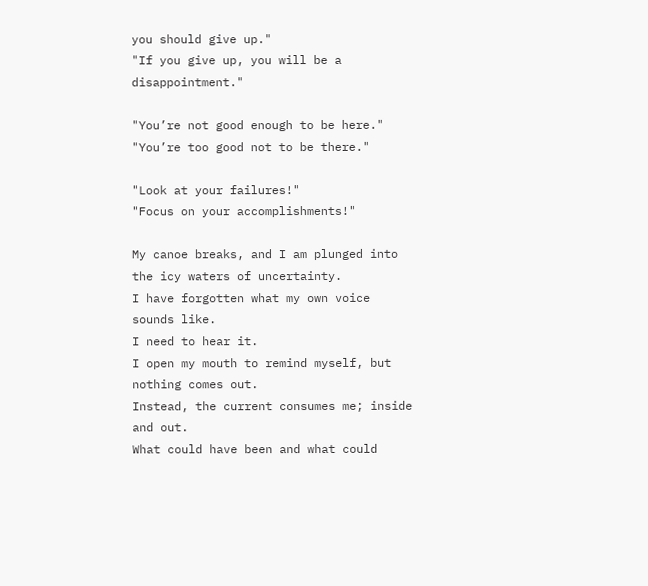you should give up."
"If you give up, you will be a disappointment."

"You’re not good enough to be here."
"You’re too good not to be there."

"Look at your failures!"
"Focus on your accomplishments!"

My canoe breaks, and I am plunged into the icy waters of uncertainty.
I have forgotten what my own voice sounds like.
I need to hear it.
I open my mouth to remind myself, but nothing comes out.
Instead, the current consumes me; inside and out.
What could have been and what could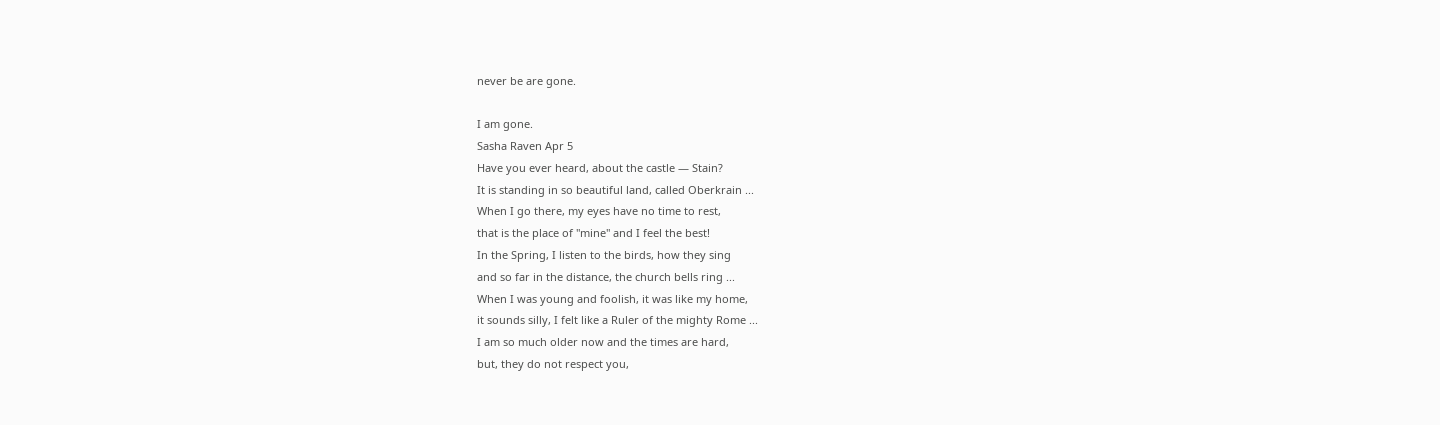never be are gone.

I am gone.
Sasha Raven Apr 5
Have you ever heard, about the castle — Stain?
It is standing in so beautiful land, called Oberkrain ...
When I go there, my eyes have no time to rest,
that is the place of "mine" and I feel the best!
In the Spring, I listen to the birds, how they sing
and so far in the distance, the church bells ring ...
When I was young and foolish, it was like my home,
it sounds silly, I felt like a Ruler of the mighty Rome ...
I am so much older now and the times are hard,
but, they do not respect you,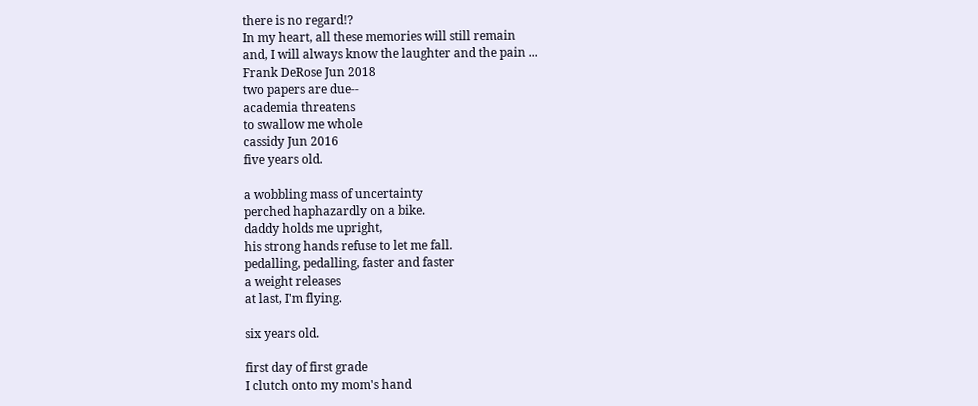there is no regard!?
In my heart, all these memories will still remain
and, I will always know the laughter and the pain ...
Frank DeRose Jun 2018
two papers are due--
academia threatens
to swallow me whole
cassidy Jun 2016
five years old.

a wobbling mass of uncertainty
perched haphazardly on a bike.
daddy holds me upright,
his strong hands refuse to let me fall.
pedalling, pedalling, faster and faster
a weight releases
at last, I'm flying.

six years old.

first day of first grade
I clutch onto my mom's hand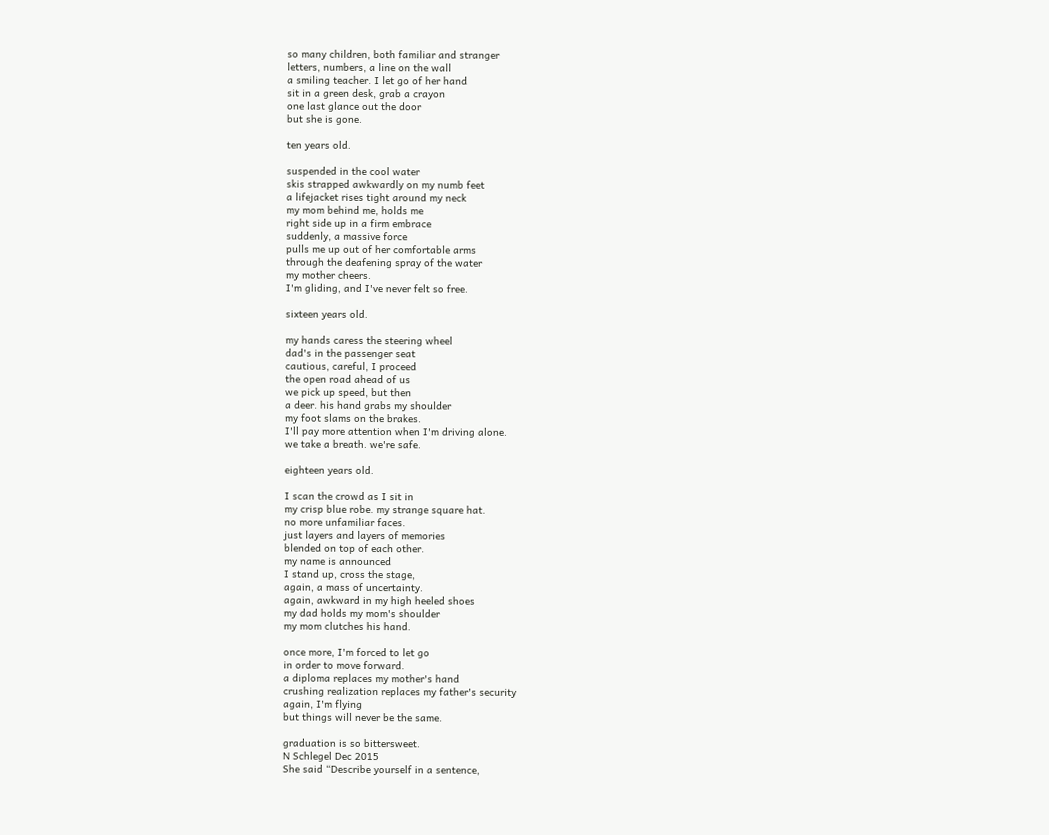so many children, both familiar and stranger
letters, numbers, a line on the wall
a smiling teacher. I let go of her hand
sit in a green desk, grab a crayon
one last glance out the door
but she is gone.

ten years old.

suspended in the cool water
skis strapped awkwardly on my numb feet
a lifejacket rises tight around my neck
my mom behind me, holds me
right side up in a firm embrace
suddenly, a massive force
pulls me up out of her comfortable arms
through the deafening spray of the water
my mother cheers.
I'm gliding, and I've never felt so free.

sixteen years old.

my hands caress the steering wheel
dad's in the passenger seat
cautious, careful, I proceed
the open road ahead of us
we pick up speed, but then
a deer. his hand grabs my shoulder
my foot slams on the brakes.
I'll pay more attention when I'm driving alone.
we take a breath. we're safe.

eighteen years old.

I scan the crowd as I sit in
my crisp blue robe. my strange square hat.
no more unfamiliar faces.
just layers and layers of memories
blended on top of each other.
my name is announced
I stand up, cross the stage,
again, a mass of uncertainty.
again, awkward in my high heeled shoes
my dad holds my mom's shoulder
my mom clutches his hand.

once more, I'm forced to let go
in order to move forward.
a diploma replaces my mother's hand
crushing realization replaces my father's security
again, I'm flying
but things will never be the same.

graduation is so bittersweet.
N Schlegel Dec 2015
She said “Describe yourself in a sentence,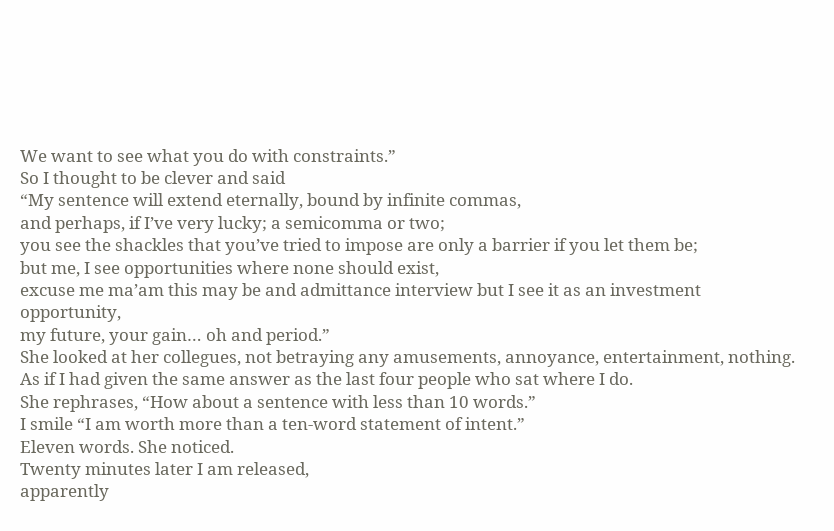We want to see what you do with constraints.”
So I thought to be clever and said
“My sentence will extend eternally, bound by infinite commas,
and perhaps, if I’ve very lucky; a semicomma or two;
you see the shackles that you’ve tried to impose are only a barrier if you let them be;
but me, I see opportunities where none should exist,
excuse me ma’am this may be and admittance interview but I see it as an investment opportunity,
my future, your gain… oh and period.”
She looked at her collegues, not betraying any amusements, annoyance, entertainment, nothing.  As if I had given the same answer as the last four people who sat where I do.
She rephrases, “How about a sentence with less than 10 words.”
I smile “I am worth more than a ten-word statement of intent.”
Eleven words. She noticed.
Twenty minutes later I am released,
apparently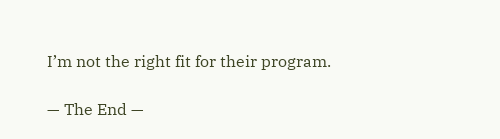I’m not the right fit for their program.

— The End —